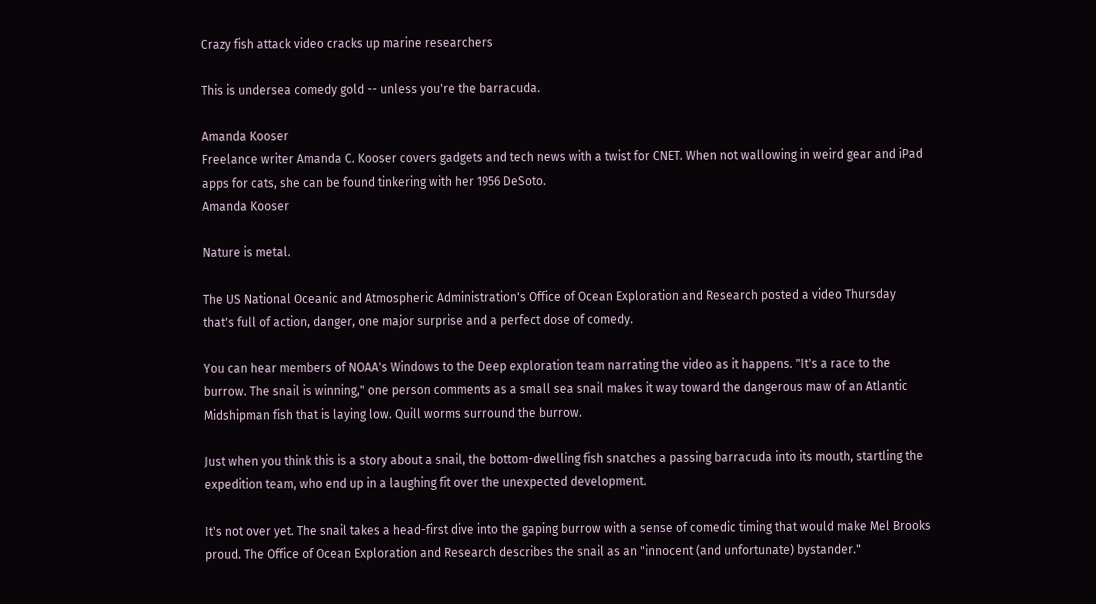Crazy fish attack video cracks up marine researchers

This is undersea comedy gold -- unless you're the barracuda.

Amanda Kooser
Freelance writer Amanda C. Kooser covers gadgets and tech news with a twist for CNET. When not wallowing in weird gear and iPad apps for cats, she can be found tinkering with her 1956 DeSoto.
Amanda Kooser

Nature is metal.

The US National Oceanic and Atmospheric Administration's Office of Ocean Exploration and Research posted a video Thursday that's full of action, danger, one major surprise and a perfect dose of comedy.

You can hear members of NOAA's Windows to the Deep exploration team narrating the video as it happens. "It's a race to the burrow. The snail is winning," one person comments as a small sea snail makes it way toward the dangerous maw of an Atlantic Midshipman fish that is laying low. Quill worms surround the burrow.

Just when you think this is a story about a snail, the bottom-dwelling fish snatches a passing barracuda into its mouth, startling the expedition team, who end up in a laughing fit over the unexpected development.

It's not over yet. The snail takes a head-first dive into the gaping burrow with a sense of comedic timing that would make Mel Brooks proud. The Office of Ocean Exploration and Research describes the snail as an "innocent (and unfortunate) bystander."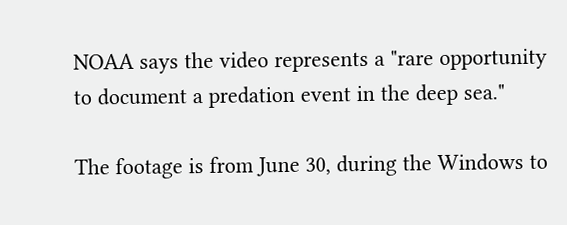NOAA says the video represents a "rare opportunity to document a predation event in the deep sea."

The footage is from June 30, during the Windows to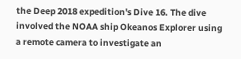the Deep 2018 expedition's Dive 16. The dive involved the NOAA ship Okeanos Explorer using a remote camera to investigate an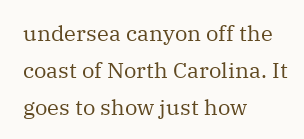undersea canyon off the coast of North Carolina. It goes to show just how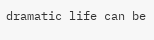dramatic life can be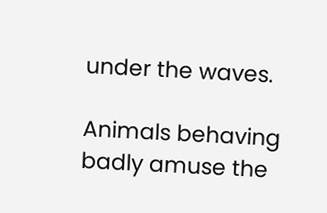under the waves.

Animals behaving badly amuse the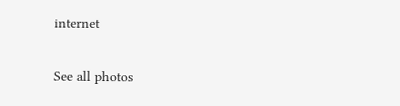internet

See all photos